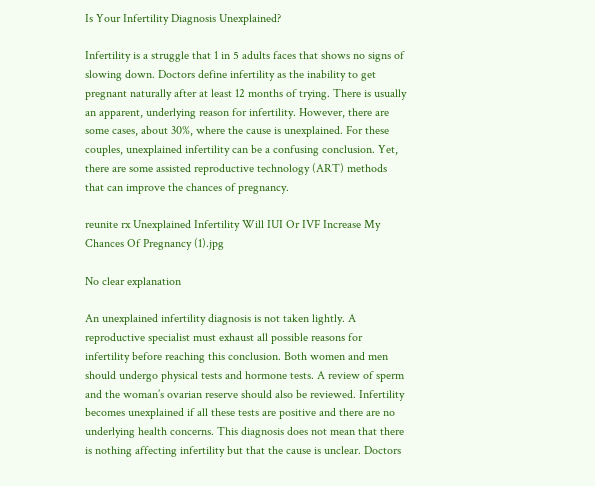Is Your Infertility Diagnosis Unexplained?

Infertility is a struggle that 1 in 5 adults faces that shows no signs of slowing down. Doctors define infertility as the inability to get pregnant naturally after at least 12 months of trying. There is usually an apparent, underlying reason for infertility. However, there are some cases, about 30%, where the cause is unexplained. For these couples, unexplained infertility can be a confusing conclusion. Yet, there are some assisted reproductive technology (ART) methods that can improve the chances of pregnancy.

reunite rx Unexplained Infertility Will IUI Or IVF Increase My Chances Of Pregnancy (1).jpg

No clear explanation

An unexplained infertility diagnosis is not taken lightly. A reproductive specialist must exhaust all possible reasons for infertility before reaching this conclusion. Both women and men should undergo physical tests and hormone tests. A review of sperm and the woman’s ovarian reserve should also be reviewed. Infertility becomes unexplained if all these tests are positive and there are no underlying health concerns. This diagnosis does not mean that there is nothing affecting infertility but that the cause is unclear. Doctors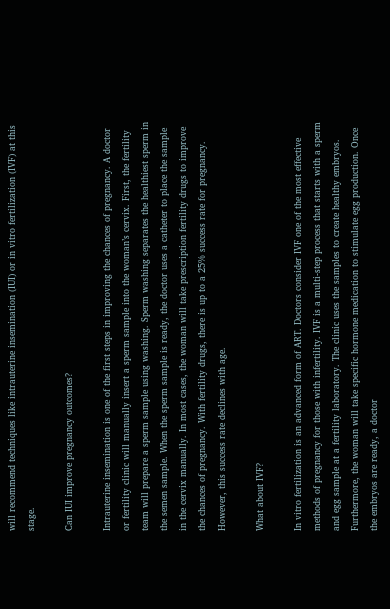will recommend techniques like intrauterine insemination (IUI) or in vitro fertilization (IVF) at this stage.

Can IUI improve pregnancy outcomes?

Intrauterine insemination is one of the first steps in improving the chances of pregnancy. A doctor or fertility clinic will manually insert a sperm sample into the woman’s cervix. First, the fertility team will prepare a sperm sample using washing. Sperm washing separates the healthiest sperm in the semen sample. When the sperm sample is ready, the doctor uses a catheter to place the sample in the cervix manually. In most cases, the woman will take prescription fertility drugs to improve the chances of pregnancy. With fertility drugs, there is up to a 25% success rate for pregnancy. However, this success rate declines with age.

What about IVF?

In vitro fertilization is an advanced form of ART. Doctors consider IVF one of the most effective methods of pregnancy for those with infertility. IVF is a multi-step process that starts with a sperm and egg sample at a fertility laboratory. The clinic uses the samples to create healthy embryos. Furthermore, the woman will take specific hormone medication to stimulate egg production. Once the embryos are ready, a doctor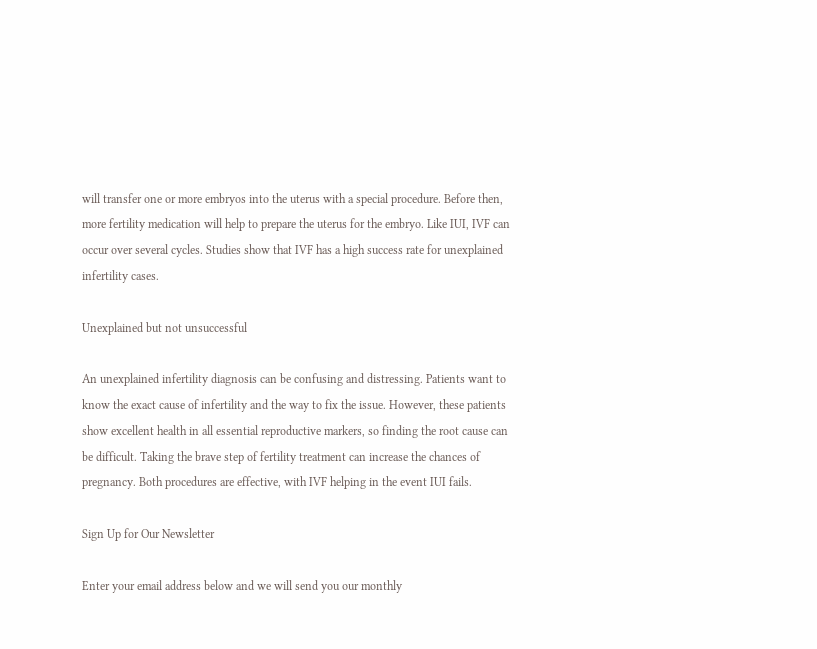will transfer one or more embryos into the uterus with a special procedure. Before then, more fertility medication will help to prepare the uterus for the embryo. Like IUI, IVF can occur over several cycles. Studies show that IVF has a high success rate for unexplained infertility cases.

Unexplained but not unsuccessful

An unexplained infertility diagnosis can be confusing and distressing. Patients want to know the exact cause of infertility and the way to fix the issue. However, these patients show excellent health in all essential reproductive markers, so finding the root cause can be difficult. Taking the brave step of fertility treatment can increase the chances of pregnancy. Both procedures are effective, with IVF helping in the event IUI fails.

Sign Up for Our Newsletter

Enter your email address below and we will send you our monthly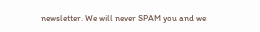newsletter. We will never SPAM you and we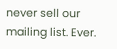never sell our mailing list. Ever.